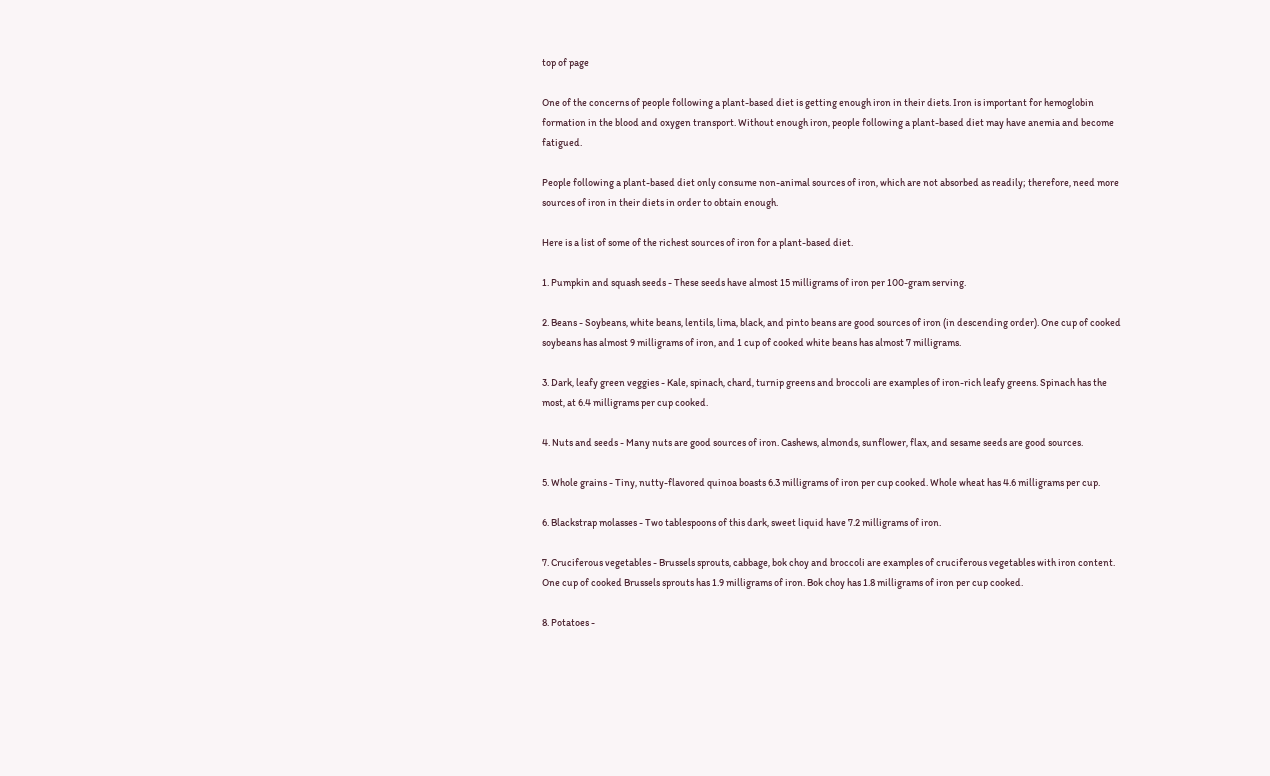top of page

One of the concerns of people following a plant-based diet is getting enough iron in their diets. Iron is important for hemoglobin formation in the blood and oxygen transport. Without enough iron, people following a plant-based diet may have anemia and become fatigued.

People following a plant-based diet only consume non-animal sources of iron, which are not absorbed as readily; therefore, need more sources of iron in their diets in order to obtain enough.

Here is a list of some of the richest sources of iron for a plant-based diet.

1. Pumpkin and squash seeds - These seeds have almost 15 milligrams of iron per 100-gram serving.

2. Beans - Soybeans, white beans, lentils, lima, black, and pinto beans are good sources of iron (in descending order). One cup of cooked soybeans has almost 9 milligrams of iron, and 1 cup of cooked white beans has almost 7 milligrams.

3. Dark, leafy green veggies - Kale, spinach, chard, turnip greens and broccoli are examples of iron-rich leafy greens. Spinach has the most, at 6.4 milligrams per cup cooked.

4. Nuts and seeds - Many nuts are good sources of iron. Cashews, almonds, sunflower, flax, and sesame seeds are good sources.

5. Whole grains - Tiny, nutty-flavored quinoa boasts 6.3 milligrams of iron per cup cooked. Whole wheat has 4.6 milligrams per cup.

6. Blackstrap molasses - Two tablespoons of this dark, sweet liquid have 7.2 milligrams of iron.

7. Cruciferous vegetables - Brussels sprouts, cabbage, bok choy and broccoli are examples of cruciferous vegetables with iron content. One cup of cooked Brussels sprouts has 1.9 milligrams of iron. Bok choy has 1.8 milligrams of iron per cup cooked.

8. Potatoes -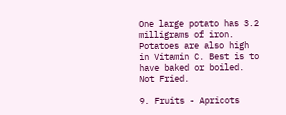One large potato has 3.2 milligrams of iron. Potatoes are also high in Vitamin C. Best is to have baked or boiled. Not Fried.

9. Fruits - Apricots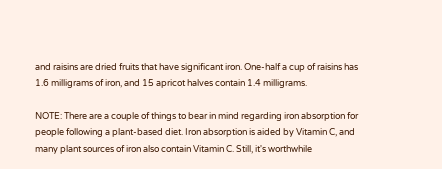and raisins are dried fruits that have significant iron. One-half a cup of raisins has 1.6 milligrams of iron, and 15 apricot halves contain 1.4 milligrams.

NOTE: There are a couple of things to bear in mind regarding iron absorption for people following a plant-based diet. Iron absorption is aided by Vitamin C, and many plant sources of iron also contain Vitamin C. Still, it's worthwhile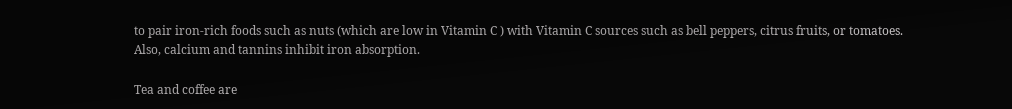to pair iron-rich foods such as nuts (which are low in Vitamin C ) with Vitamin C sources such as bell peppers, citrus fruits, or tomatoes. Also, calcium and tannins inhibit iron absorption.

Tea and coffee are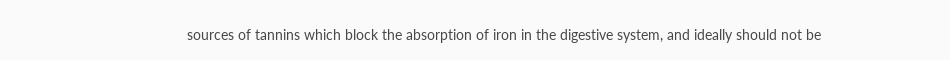sources of tannins which block the absorption of iron in the digestive system, and ideally should not be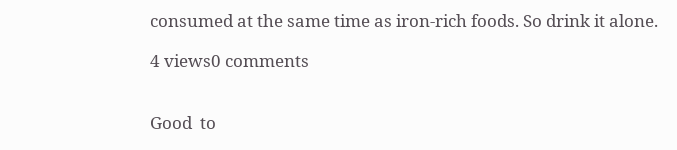consumed at the same time as iron-rich foods. So drink it alone.

4 views0 comments


Good  to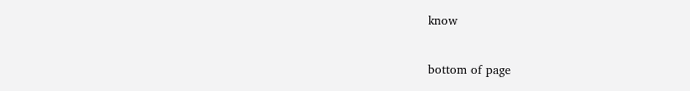know

bottom of page